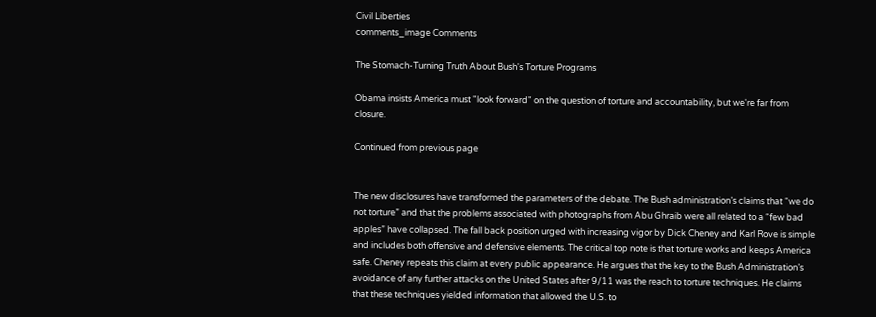Civil Liberties
comments_image Comments

The Stomach-Turning Truth About Bush's Torture Programs

Obama insists America must "look forward" on the question of torture and accountability, but we're far from closure.

Continued from previous page


The new disclosures have transformed the parameters of the debate. The Bush administration’s claims that “we do not torture” and that the problems associated with photographs from Abu Ghraib were all related to a “few bad apples” have collapsed. The fall back position urged with increasing vigor by Dick Cheney and Karl Rove is simple and includes both offensive and defensive elements. The critical top note is that torture works and keeps America safe. Cheney repeats this claim at every public appearance. He argues that the key to the Bush Administration’s avoidance of any further attacks on the United States after 9/11 was the reach to torture techniques. He claims that these techniques yielded information that allowed the U.S. to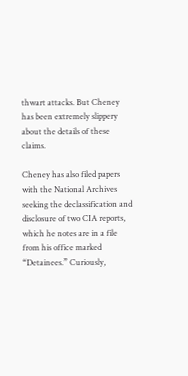thwart attacks. But Cheney has been extremely slippery about the details of these claims.

Cheney has also filed papers with the National Archives seeking the declassification and disclosure of two CIA reports, which he notes are in a file from his office marked “Detainees.” Curiously,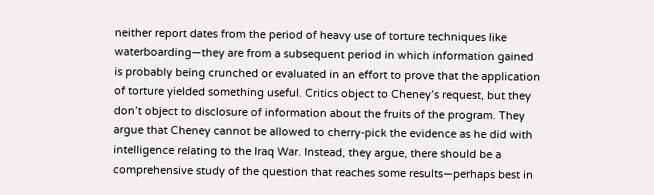neither report dates from the period of heavy use of torture techniques like waterboarding—they are from a subsequent period in which information gained is probably being crunched or evaluated in an effort to prove that the application of torture yielded something useful. Critics object to Cheney’s request, but they don’t object to disclosure of information about the fruits of the program. They argue that Cheney cannot be allowed to cherry-pick the evidence as he did with intelligence relating to the Iraq War. Instead, they argue, there should be a comprehensive study of the question that reaches some results—perhaps best in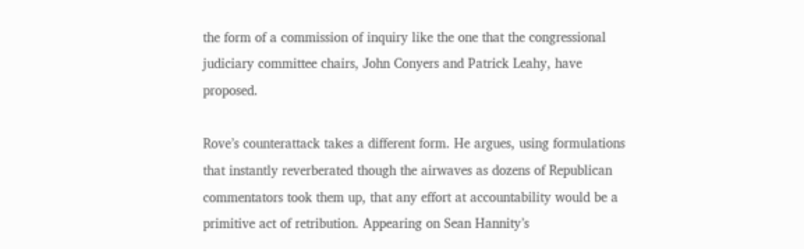the form of a commission of inquiry like the one that the congressional judiciary committee chairs, John Conyers and Patrick Leahy, have proposed.

Rove’s counterattack takes a different form. He argues, using formulations that instantly reverberated though the airwaves as dozens of Republican commentators took them up, that any effort at accountability would be a primitive act of retribution. Appearing on Sean Hannity’s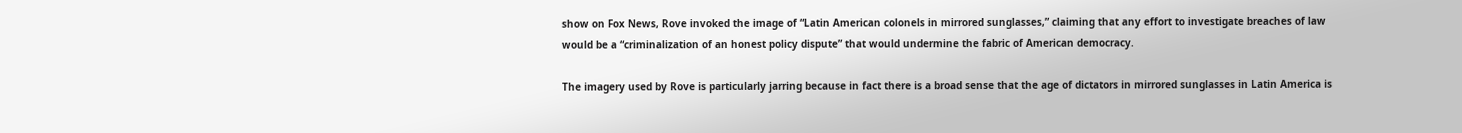show on Fox News, Rove invoked the image of “Latin American colonels in mirrored sunglasses,” claiming that any effort to investigate breaches of law would be a “criminalization of an honest policy dispute” that would undermine the fabric of American democracy.

The imagery used by Rove is particularly jarring because in fact there is a broad sense that the age of dictators in mirrored sunglasses in Latin America is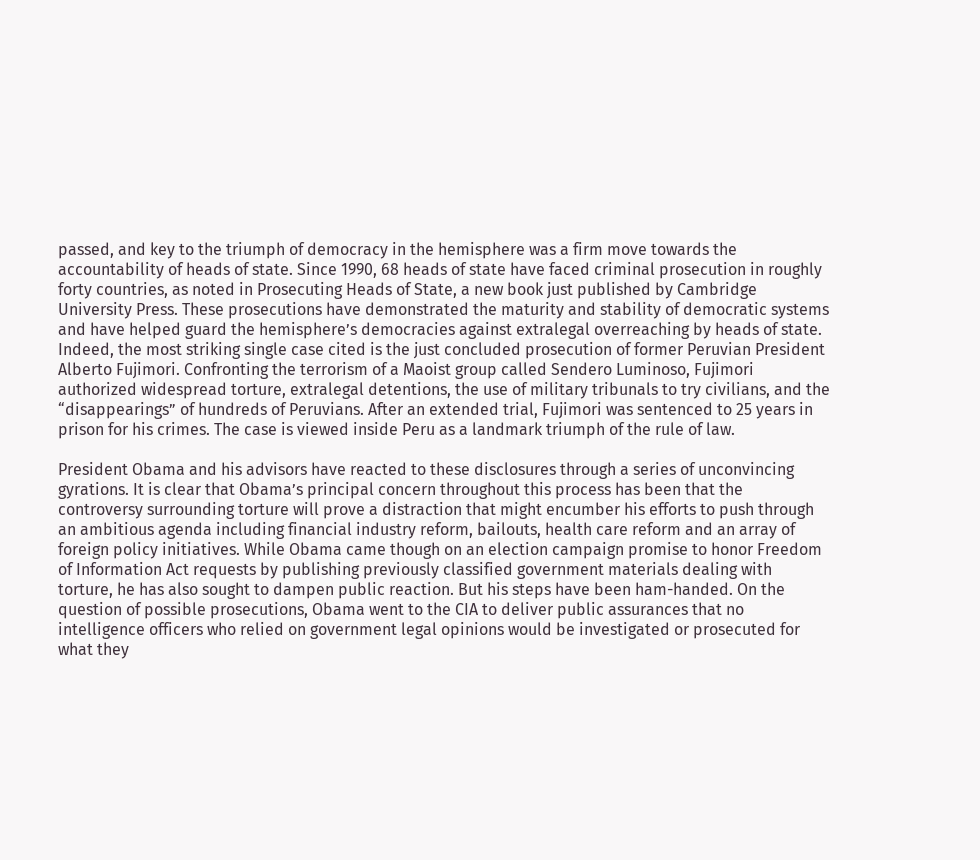passed, and key to the triumph of democracy in the hemisphere was a firm move towards the accountability of heads of state. Since 1990, 68 heads of state have faced criminal prosecution in roughly forty countries, as noted in Prosecuting Heads of State, a new book just published by Cambridge University Press. These prosecutions have demonstrated the maturity and stability of democratic systems and have helped guard the hemisphere’s democracies against extralegal overreaching by heads of state. Indeed, the most striking single case cited is the just concluded prosecution of former Peruvian President Alberto Fujimori. Confronting the terrorism of a Maoist group called Sendero Luminoso, Fujimori authorized widespread torture, extralegal detentions, the use of military tribunals to try civilians, and the “disappearings” of hundreds of Peruvians. After an extended trial, Fujimori was sentenced to 25 years in prison for his crimes. The case is viewed inside Peru as a landmark triumph of the rule of law.

President Obama and his advisors have reacted to these disclosures through a series of unconvincing gyrations. It is clear that Obama’s principal concern throughout this process has been that the controversy surrounding torture will prove a distraction that might encumber his efforts to push through an ambitious agenda including financial industry reform, bailouts, health care reform and an array of foreign policy initiatives. While Obama came though on an election campaign promise to honor Freedom of Information Act requests by publishing previously classified government materials dealing with torture, he has also sought to dampen public reaction. But his steps have been ham-handed. On the question of possible prosecutions, Obama went to the CIA to deliver public assurances that no intelligence officers who relied on government legal opinions would be investigated or prosecuted for what they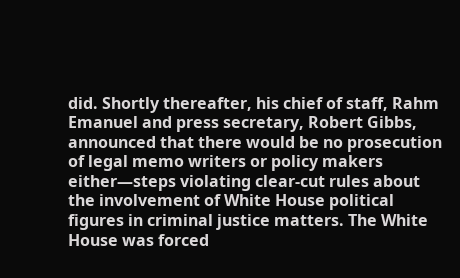did. Shortly thereafter, his chief of staff, Rahm Emanuel and press secretary, Robert Gibbs, announced that there would be no prosecution of legal memo writers or policy makers either—steps violating clear-cut rules about the involvement of White House political figures in criminal justice matters. The White House was forced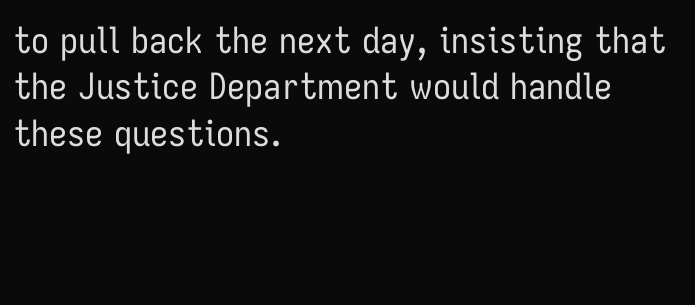to pull back the next day, insisting that the Justice Department would handle these questions.